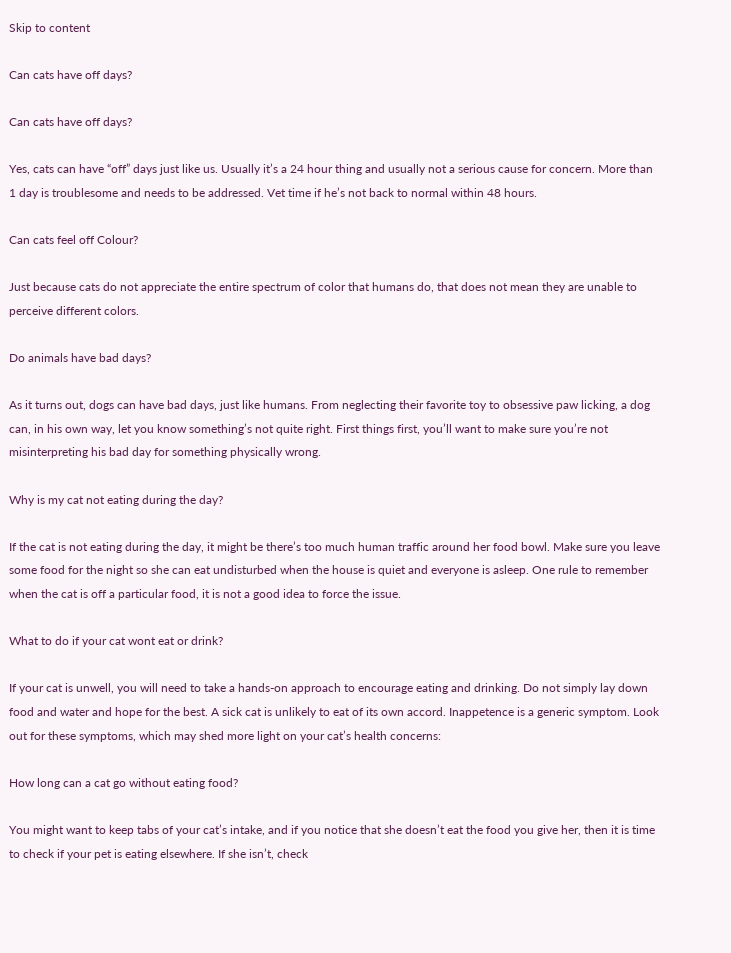Skip to content

Can cats have off days?

Can cats have off days?

Yes, cats can have “off” days just like us. Usually it’s a 24 hour thing and usually not a serious cause for concern. More than 1 day is troublesome and needs to be addressed. Vet time if he’s not back to normal within 48 hours.

Can cats feel off Colour?

Just because cats do not appreciate the entire spectrum of color that humans do, that does not mean they are unable to perceive different colors.

Do animals have bad days?

As it turns out, dogs can have bad days, just like humans. From neglecting their favorite toy to obsessive paw licking, a dog can, in his own way, let you know something’s not quite right. First things first, you’ll want to make sure you’re not misinterpreting his bad day for something physically wrong.

Why is my cat not eating during the day?

If the cat is not eating during the day, it might be there’s too much human traffic around her food bowl. Make sure you leave some food for the night so she can eat undisturbed when the house is quiet and everyone is asleep. One rule to remember when the cat is off a particular food, it is not a good idea to force the issue.

What to do if your cat wont eat or drink?

If your cat is unwell, you will need to take a hands-on approach to encourage eating and drinking. Do not simply lay down food and water and hope for the best. A sick cat is unlikely to eat of its own accord. Inappetence is a generic symptom. Look out for these symptoms, which may shed more light on your cat’s health concerns:

How long can a cat go without eating food?

You might want to keep tabs of your cat’s intake, and if you notice that she doesn’t eat the food you give her, then it is time to check if your pet is eating elsewhere. If she isn’t, check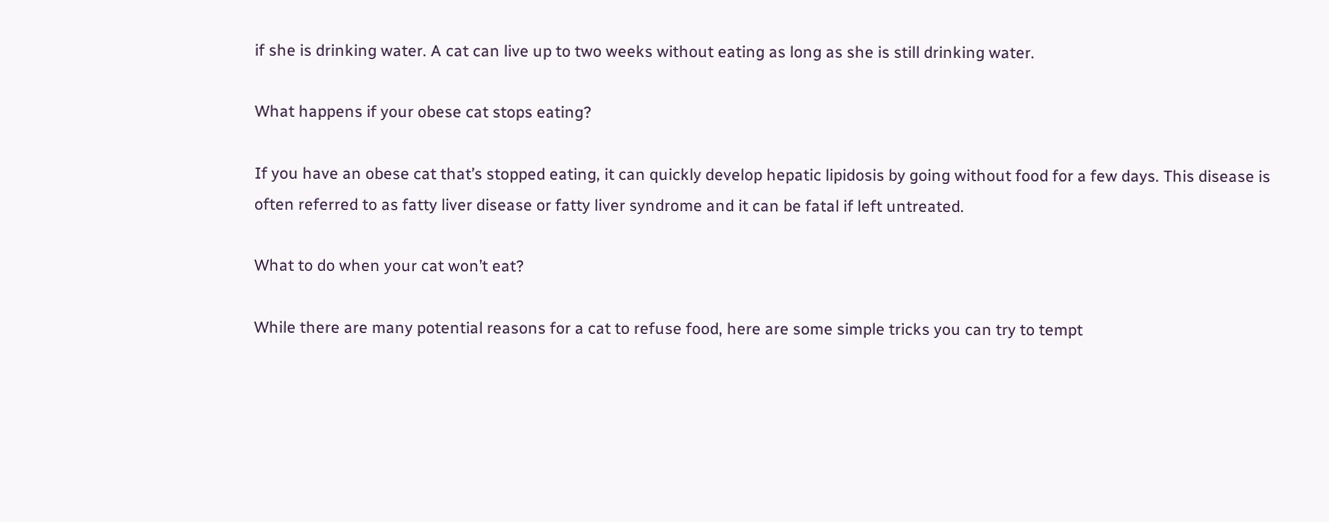if she is drinking water. A cat can live up to two weeks without eating as long as she is still drinking water.

What happens if your obese cat stops eating?

If you have an obese cat that’s stopped eating, it can quickly develop hepatic lipidosis by going without food for a few days. This disease is often referred to as fatty liver disease or fatty liver syndrome and it can be fatal if left untreated.

What to do when your cat won’t eat?

While there are many potential reasons for a cat to refuse food, here are some simple tricks you can try to tempt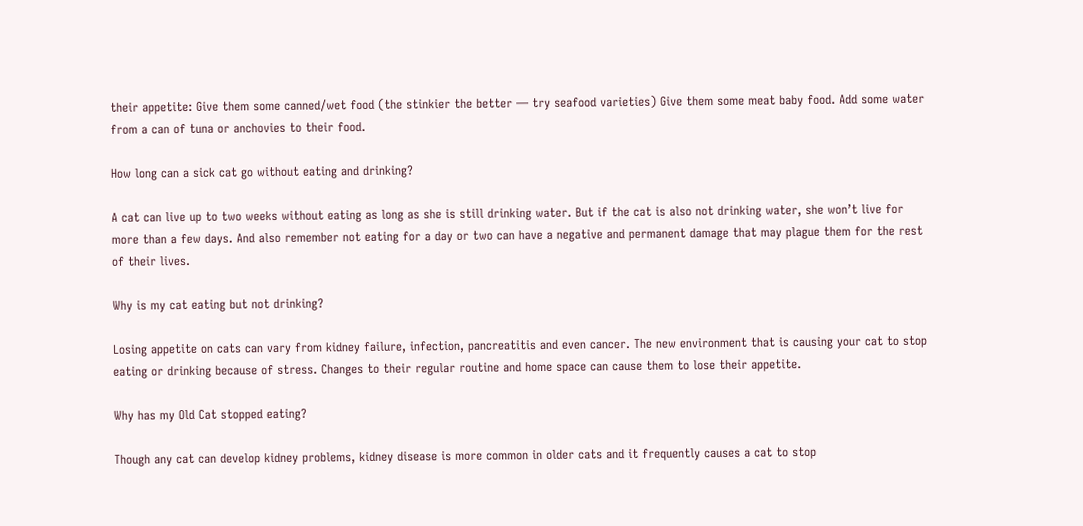their appetite: Give them some canned/wet food (the stinkier the better — try seafood varieties) Give them some meat baby food. Add some water from a can of tuna or anchovies to their food.

How long can a sick cat go without eating and drinking?

A cat can live up to two weeks without eating as long as she is still drinking water. But if the cat is also not drinking water, she won’t live for more than a few days. And also remember not eating for a day or two can have a negative and permanent damage that may plague them for the rest of their lives.

Why is my cat eating but not drinking?

Losing appetite on cats can vary from kidney failure, infection, pancreatitis and even cancer. The new environment that is causing your cat to stop eating or drinking because of stress. Changes to their regular routine and home space can cause them to lose their appetite.

Why has my Old Cat stopped eating?

Though any cat can develop kidney problems, kidney disease is more common in older cats and it frequently causes a cat to stop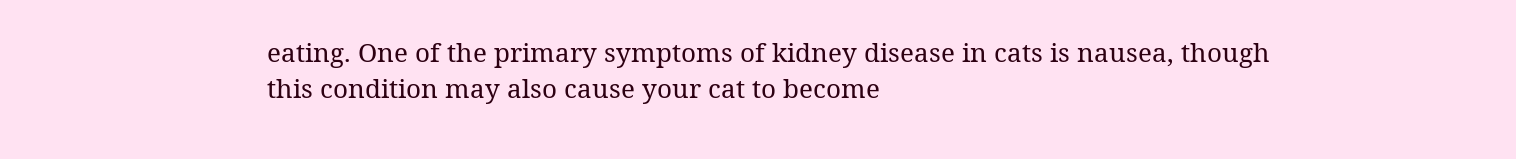eating. One of the primary symptoms of kidney disease in cats is nausea, though this condition may also cause your cat to become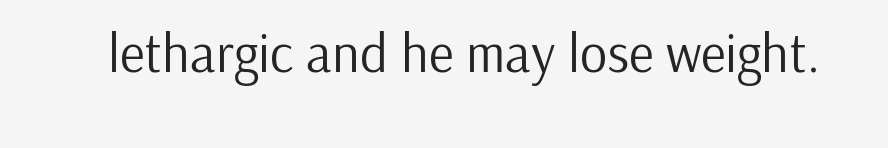lethargic and he may lose weight.